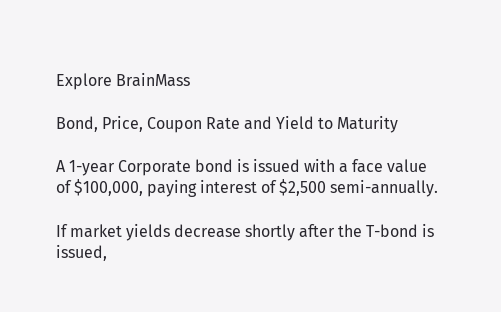Explore BrainMass

Bond, Price, Coupon Rate and Yield to Maturity

A 1-year Corporate bond is issued with a face value of $100,000, paying interest of $2,500 semi-annually.

If market yields decrease shortly after the T-bond is issued,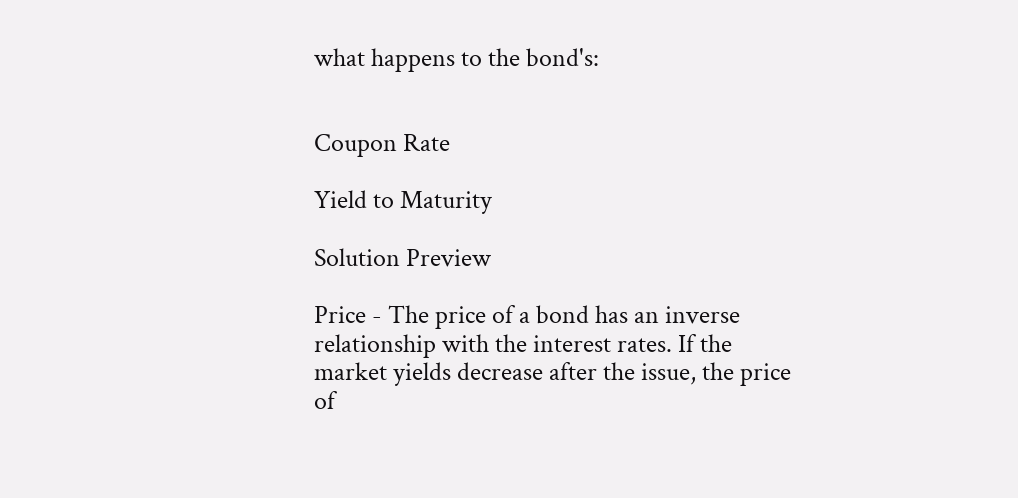what happens to the bond's:


Coupon Rate

Yield to Maturity

Solution Preview

Price - The price of a bond has an inverse relationship with the interest rates. If the market yields decrease after the issue, the price of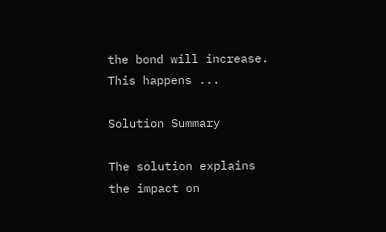the bond will increase. This happens ...

Solution Summary

The solution explains the impact on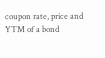coupon rate, price and YTM of a bond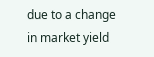due to a change in market yield